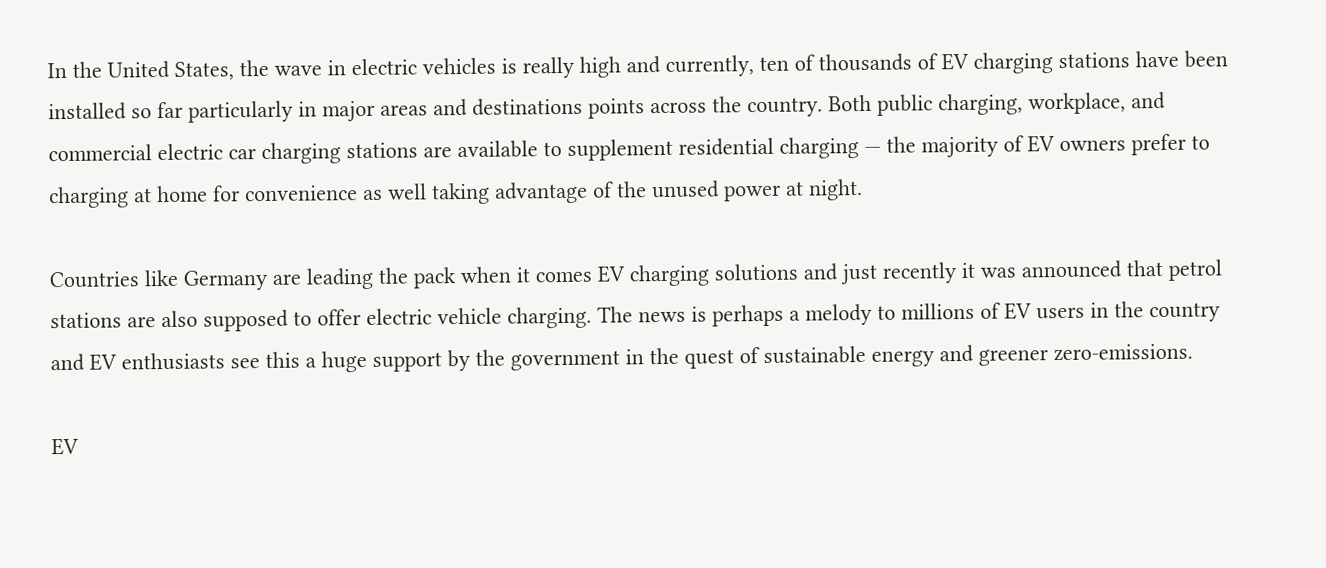In the United States, the wave in electric vehicles is really high and currently, ten of thousands of EV charging stations have been installed so far particularly in major areas and destinations points across the country. Both public charging, workplace, and commercial electric car charging stations are available to supplement residential charging — the majority of EV owners prefer to charging at home for convenience as well taking advantage of the unused power at night.

Countries like Germany are leading the pack when it comes EV charging solutions and just recently it was announced that petrol stations are also supposed to offer electric vehicle charging. The news is perhaps a melody to millions of EV users in the country and EV enthusiasts see this a huge support by the government in the quest of sustainable energy and greener zero-emissions.

EV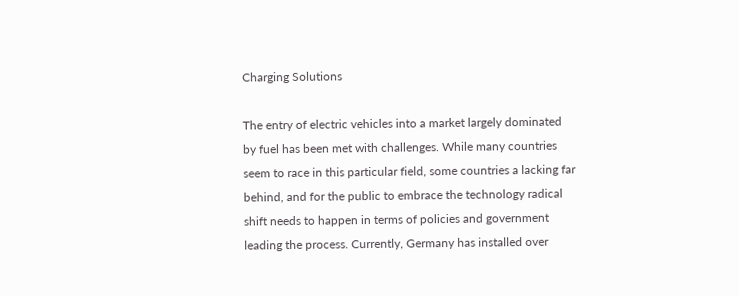Charging Solutions

The entry of electric vehicles into a market largely dominated by fuel has been met with challenges. While many countries seem to race in this particular field, some countries a lacking far behind, and for the public to embrace the technology radical shift needs to happen in terms of policies and government leading the process. Currently, Germany has installed over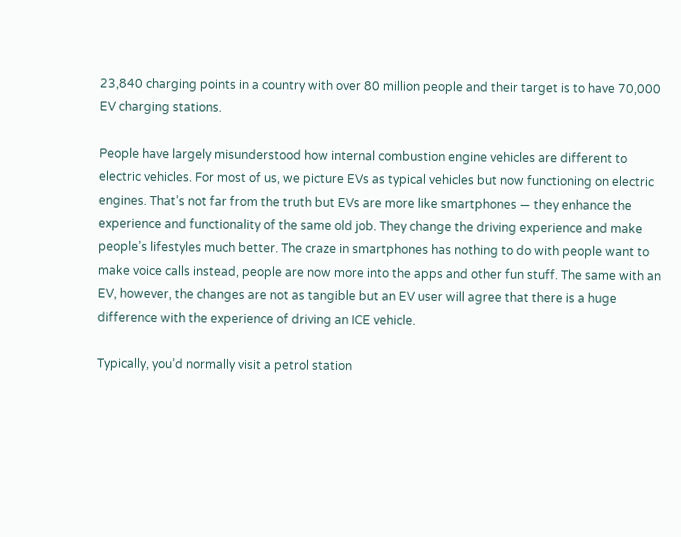23,840 charging points in a country with over 80 million people and their target is to have 70,000 EV charging stations.

People have largely misunderstood how internal combustion engine vehicles are different to electric vehicles. For most of us, we picture EVs as typical vehicles but now functioning on electric engines. That’s not far from the truth but EVs are more like smartphones — they enhance the experience and functionality of the same old job. They change the driving experience and make people’s lifestyles much better. The craze in smartphones has nothing to do with people want to make voice calls instead, people are now more into the apps and other fun stuff. The same with an EV, however, the changes are not as tangible but an EV user will agree that there is a huge difference with the experience of driving an ICE vehicle.

Typically, you’d normally visit a petrol station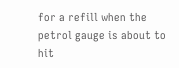for a refill when the petrol gauge is about to hit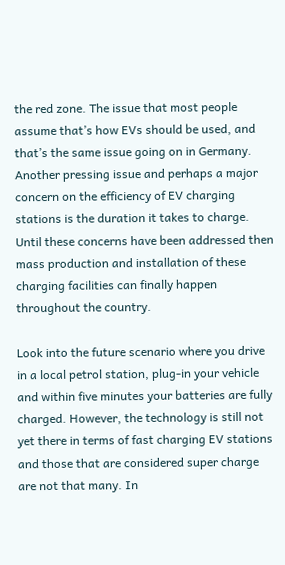the red zone. The issue that most people assume that’s how EVs should be used, and that’s the same issue going on in Germany. Another pressing issue and perhaps a major concern on the efficiency of EV charging stations is the duration it takes to charge. Until these concerns have been addressed then mass production and installation of these charging facilities can finally happen throughout the country.

Look into the future scenario where you drive in a local petrol station, plug-in your vehicle and within five minutes your batteries are fully charged. However, the technology is still not yet there in terms of fast charging EV stations and those that are considered super charge are not that many. In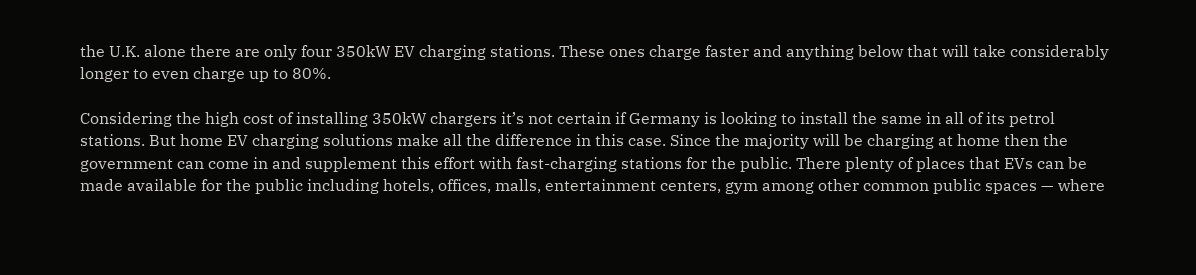the U.K. alone there are only four 350kW EV charging stations. These ones charge faster and anything below that will take considerably longer to even charge up to 80%.

Considering the high cost of installing 350kW chargers it’s not certain if Germany is looking to install the same in all of its petrol stations. But home EV charging solutions make all the difference in this case. Since the majority will be charging at home then the government can come in and supplement this effort with fast-charging stations for the public. There plenty of places that EVs can be made available for the public including hotels, offices, malls, entertainment centers, gym among other common public spaces — where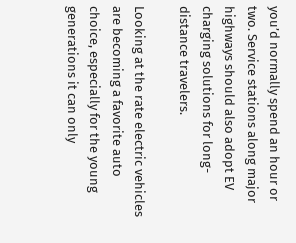you’d normally spend an hour or two. Service stations along major highways should also adopt EV charging solutions for long-distance travelers.

Looking at the rate electric vehicles are becoming a favorite auto choice, especially for the young generations it can only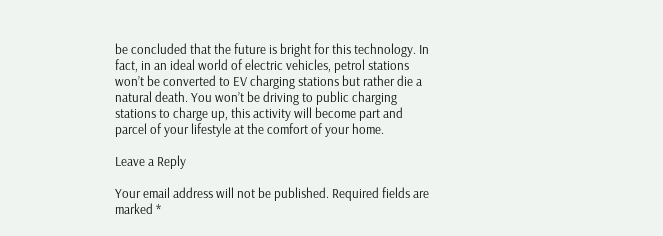be concluded that the future is bright for this technology. In fact, in an ideal world of electric vehicles, petrol stations won’t be converted to EV charging stations but rather die a natural death. You won’t be driving to public charging stations to charge up, this activity will become part and parcel of your lifestyle at the comfort of your home.

Leave a Reply

Your email address will not be published. Required fields are marked *